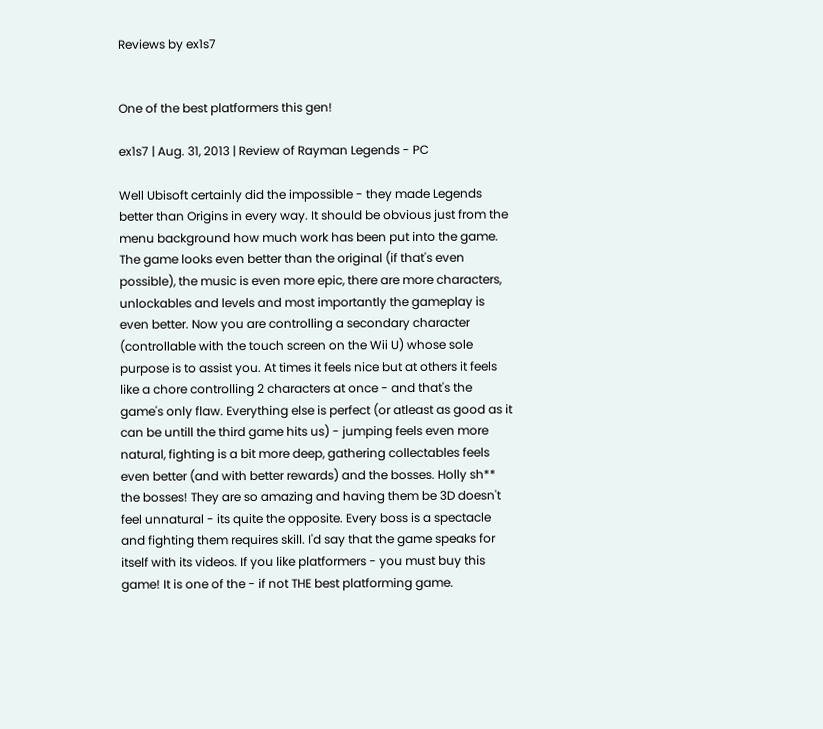Reviews by ex1s7


One of the best platformers this gen!

ex1s7 | Aug. 31, 2013 | Review of Rayman Legends - PC

Well Ubisoft certainly did the impossible - they made Legends better than Origins in every way. It should be obvious just from the menu background how much work has been put into the game. The game looks even better than the original (if that's even possible), the music is even more epic, there are more characters, unlockables and levels and most importantly the gameplay is even better. Now you are controlling a secondary character (controllable with the touch screen on the Wii U) whose sole purpose is to assist you. At times it feels nice but at others it feels like a chore controlling 2 characters at once - and that's the game's only flaw. Everything else is perfect (or atleast as good as it can be untill the third game hits us) - jumping feels even more natural, fighting is a bit more deep, gathering collectables feels even better (and with better rewards) and the bosses. Holly sh** the bosses! They are so amazing and having them be 3D doesn't feel unnatural - its quite the opposite. Every boss is a spectacle and fighting them requires skill. I'd say that the game speaks for itself with its videos. If you like platformers - you must buy this game! It is one of the - if not THE best platforming game.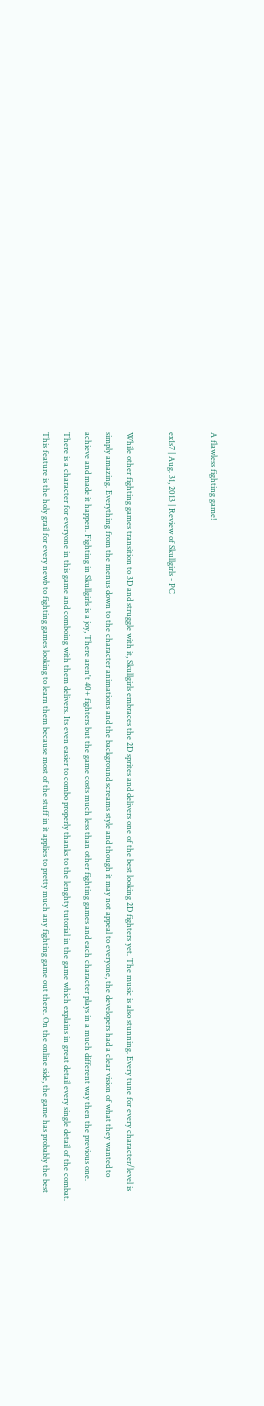A flawless fighting game!

ex1s7 | Aug. 31, 2013 | Review of Skullgirls - PC

While other fighting games transition to 3D and struggle with it, Skullgirls embraces the 2D sprites and delivers one of the best looking 2D fighters yet. The music is also stunning. Every tune for every character/level is simply amazing. Everything from the menus down to the character animations and the background screams style and though it may not appeal to everyone, the developers had a clear vision of what they wanted to achieve and made it happen. Fighting in Skullgirls is a joy, There aren't 40+ fighters but the game costs much less than other fighting games and each character plays in a much different way then the previous one. There is a character for everyone in this game and comboing with them delivers. Its even easier to combo properly thanks to the lenghty tutorial in the game which explains in great detail every single detail of the combat. This feature is the holy grail for every newb to fighting games looking to learn them because most of the stuff in it applies to pretty much any fighting game out there. On the online side, the game has probably the best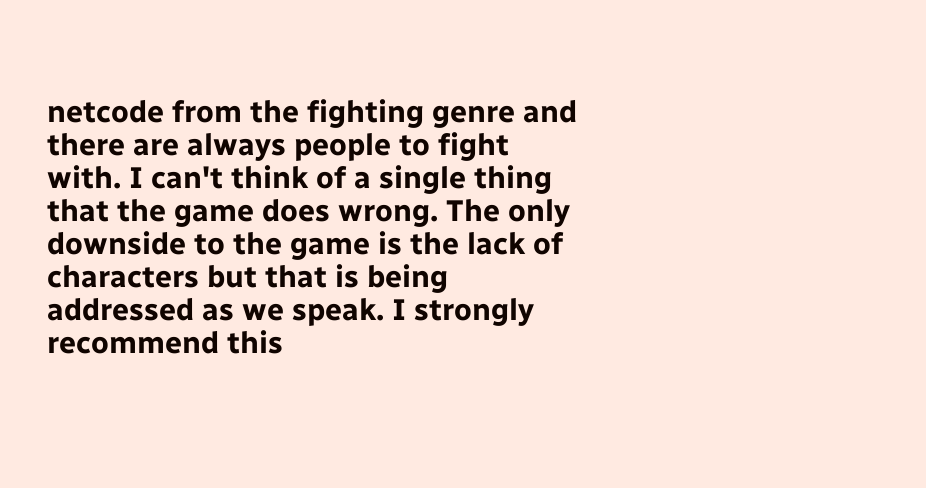netcode from the fighting genre and there are always people to fight with. I can't think of a single thing that the game does wrong. The only downside to the game is the lack of characters but that is being addressed as we speak. I strongly recommend this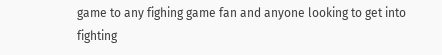game to any fighing game fan and anyone looking to get into fighting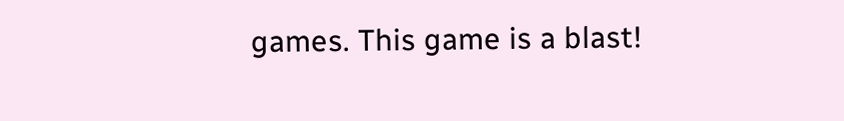games. This game is a blast!